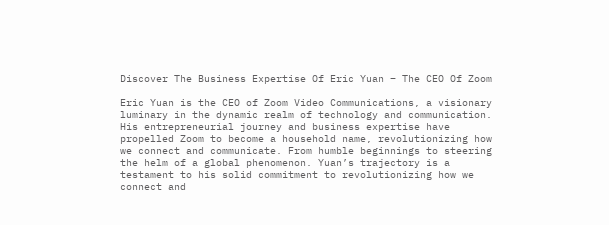Discover The Business Expertise Of Eric Yuan – The CEO Of Zoom

Eric Yuan is the CEO of Zoom Video Communications, a visionary luminary in the dynamic realm of technology and communication. His entrepreneurial journey and business expertise have propelled Zoom to become a household name, revolutionizing how we connect and communicate. From humble beginnings to steering the helm of a global phenomenon. Yuan’s trajectory is a testament to his solid commitment to revolutionizing how we connect and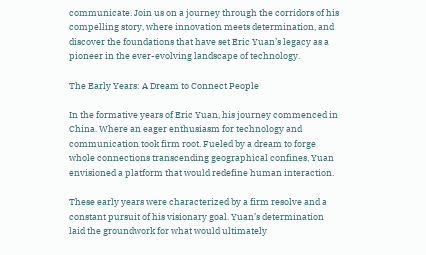communicate. Join us on a journey through the corridors of his compelling story, where innovation meets determination, and discover the foundations that have set Eric Yuan’s legacy as a pioneer in the ever-evolving landscape of technology.

The Early Years: A Dream to Connect People

In the formative years of Eric Yuan, his journey commenced in China. Where an eager enthusiasm for technology and communication took firm root. Fueled by a dream to forge whole connections transcending geographical confines, Yuan envisioned a platform that would redefine human interaction.

These early years were characterized by a firm resolve and a constant pursuit of his visionary goal. Yuan’s determination laid the groundwork for what would ultimately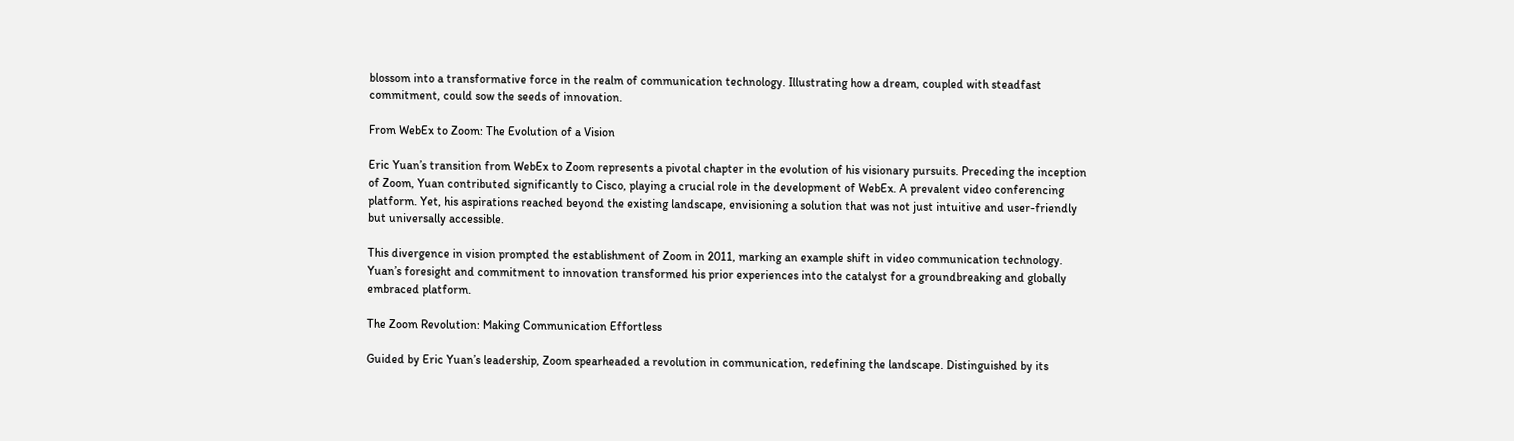blossom into a transformative force in the realm of communication technology. Illustrating how a dream, coupled with steadfast commitment, could sow the seeds of innovation.

From WebEx to Zoom: The Evolution of a Vision

Eric Yuan’s transition from WebEx to Zoom represents a pivotal chapter in the evolution of his visionary pursuits. Preceding the inception of Zoom, Yuan contributed significantly to Cisco, playing a crucial role in the development of WebEx. A prevalent video conferencing platform. Yet, his aspirations reached beyond the existing landscape, envisioning a solution that was not just intuitive and user-friendly but universally accessible.

This divergence in vision prompted the establishment of Zoom in 2011, marking an example shift in video communication technology. Yuan’s foresight and commitment to innovation transformed his prior experiences into the catalyst for a groundbreaking and globally embraced platform.

The Zoom Revolution: Making Communication Effortless

Guided by Eric Yuan’s leadership, Zoom spearheaded a revolution in communication, redefining the landscape. Distinguished by its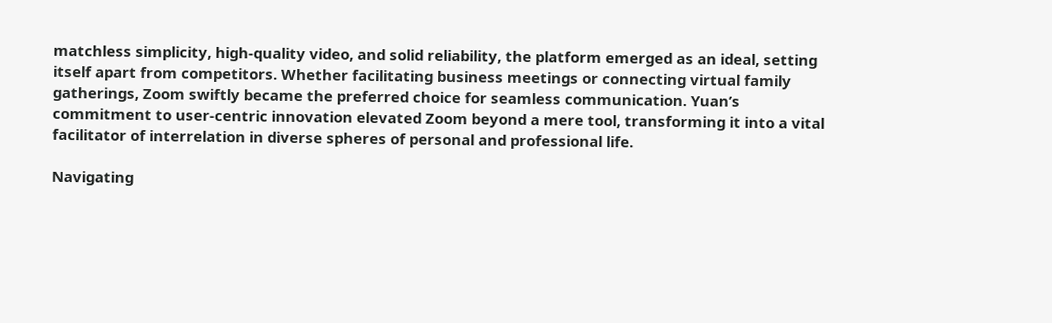matchless simplicity, high-quality video, and solid reliability, the platform emerged as an ideal, setting itself apart from competitors. Whether facilitating business meetings or connecting virtual family gatherings, Zoom swiftly became the preferred choice for seamless communication. Yuan’s commitment to user-centric innovation elevated Zoom beyond a mere tool, transforming it into a vital facilitator of interrelation in diverse spheres of personal and professional life.

Navigating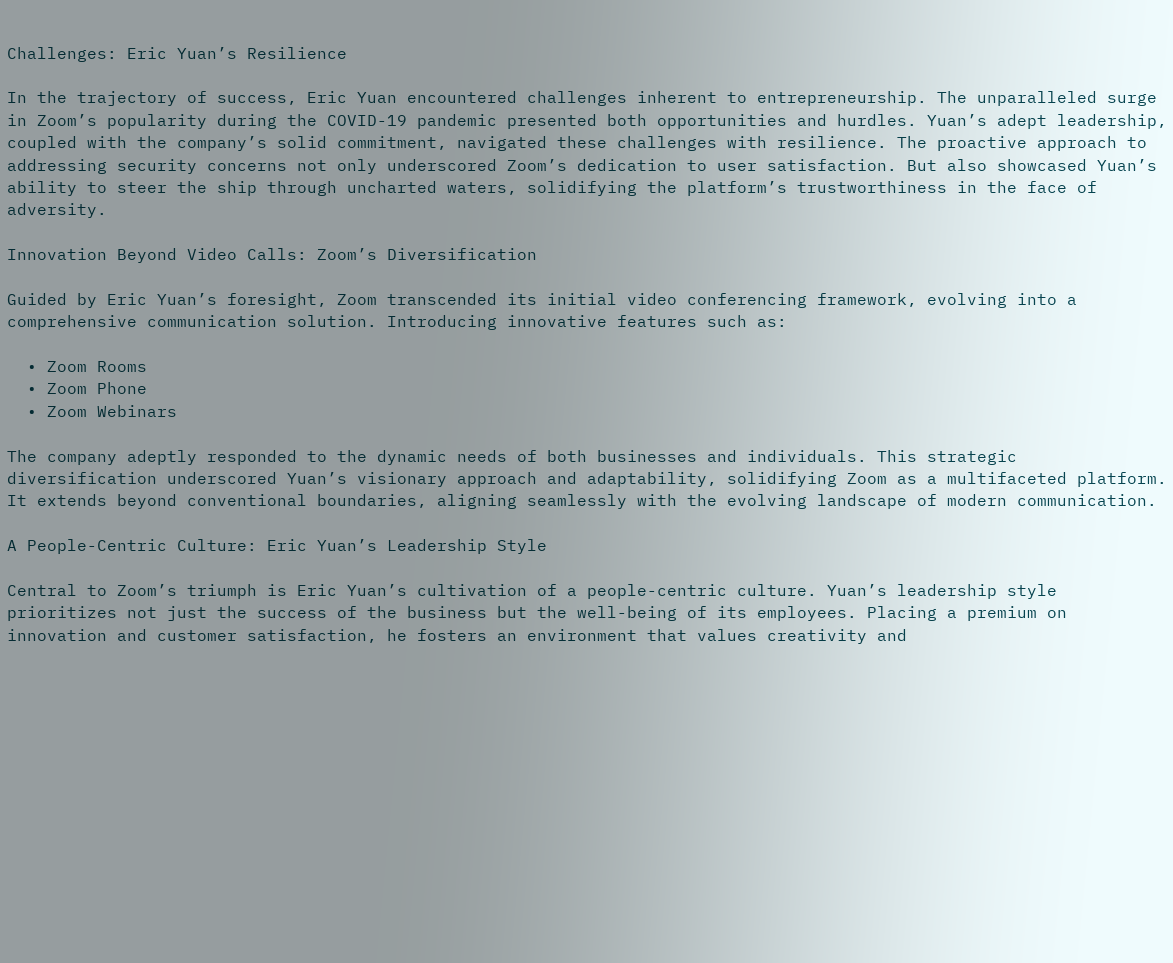Challenges: Eric Yuan’s Resilience

In the trajectory of success, Eric Yuan encountered challenges inherent to entrepreneurship. The unparalleled surge in Zoom’s popularity during the COVID-19 pandemic presented both opportunities and hurdles. Yuan’s adept leadership, coupled with the company’s solid commitment, navigated these challenges with resilience. The proactive approach to addressing security concerns not only underscored Zoom’s dedication to user satisfaction. But also showcased Yuan’s ability to steer the ship through uncharted waters, solidifying the platform’s trustworthiness in the face of adversity.

Innovation Beyond Video Calls: Zoom’s Diversification

Guided by Eric Yuan’s foresight, Zoom transcended its initial video conferencing framework, evolving into a comprehensive communication solution. Introducing innovative features such as:

  • Zoom Rooms
  • Zoom Phone
  • Zoom Webinars

The company adeptly responded to the dynamic needs of both businesses and individuals. This strategic diversification underscored Yuan’s visionary approach and adaptability, solidifying Zoom as a multifaceted platform. It extends beyond conventional boundaries, aligning seamlessly with the evolving landscape of modern communication.

A People-Centric Culture: Eric Yuan’s Leadership Style

Central to Zoom’s triumph is Eric Yuan’s cultivation of a people-centric culture. Yuan’s leadership style prioritizes not just the success of the business but the well-being of its employees. Placing a premium on innovation and customer satisfaction, he fosters an environment that values creativity and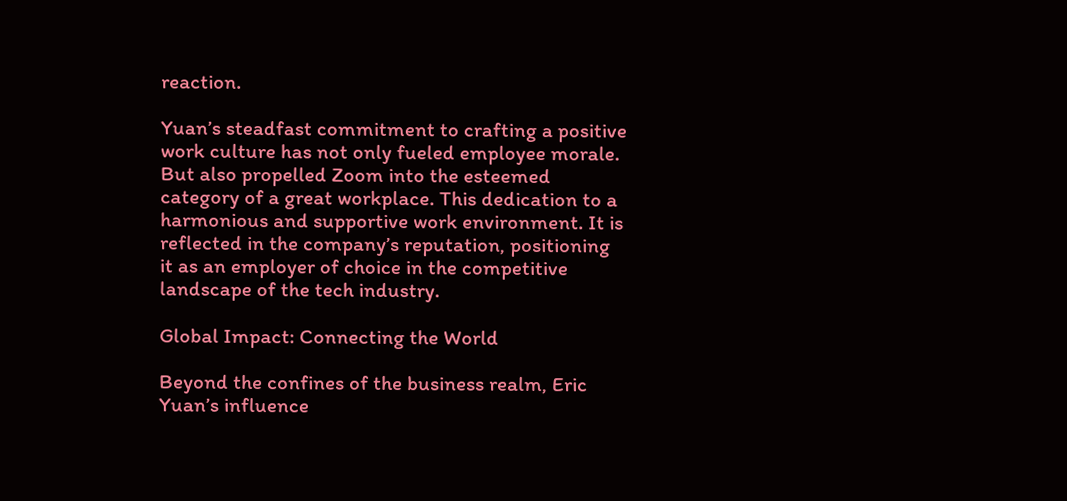reaction.

Yuan’s steadfast commitment to crafting a positive work culture has not only fueled employee morale. But also propelled Zoom into the esteemed category of a great workplace. This dedication to a harmonious and supportive work environment. It is reflected in the company’s reputation, positioning it as an employer of choice in the competitive landscape of the tech industry.

Global Impact: Connecting the World

Beyond the confines of the business realm, Eric Yuan’s influence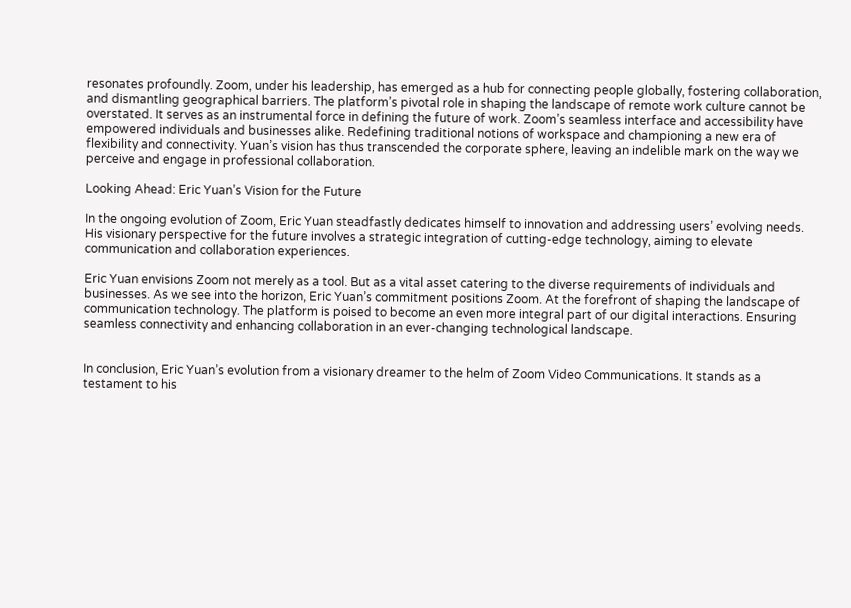resonates profoundly. Zoom, under his leadership, has emerged as a hub for connecting people globally, fostering collaboration, and dismantling geographical barriers. The platform’s pivotal role in shaping the landscape of remote work culture cannot be overstated. It serves as an instrumental force in defining the future of work. Zoom’s seamless interface and accessibility have empowered individuals and businesses alike. Redefining traditional notions of workspace and championing a new era of flexibility and connectivity. Yuan’s vision has thus transcended the corporate sphere, leaving an indelible mark on the way we perceive and engage in professional collaboration.

Looking Ahead: Eric Yuan’s Vision for the Future

In the ongoing evolution of Zoom, Eric Yuan steadfastly dedicates himself to innovation and addressing users’ evolving needs. His visionary perspective for the future involves a strategic integration of cutting-edge technology, aiming to elevate communication and collaboration experiences.

Eric Yuan envisions Zoom not merely as a tool. But as a vital asset catering to the diverse requirements of individuals and businesses. As we see into the horizon, Eric Yuan’s commitment positions Zoom. At the forefront of shaping the landscape of communication technology. The platform is poised to become an even more integral part of our digital interactions. Ensuring seamless connectivity and enhancing collaboration in an ever-changing technological landscape.


In conclusion, Eric Yuan’s evolution from a visionary dreamer to the helm of Zoom Video Communications. It stands as a testament to his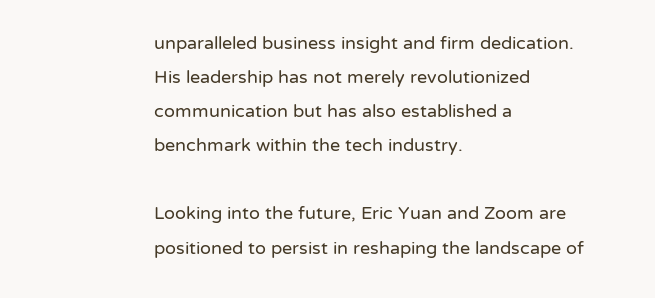unparalleled business insight and firm dedication. His leadership has not merely revolutionized communication but has also established a benchmark within the tech industry.

Looking into the future, Eric Yuan and Zoom are positioned to persist in reshaping the landscape of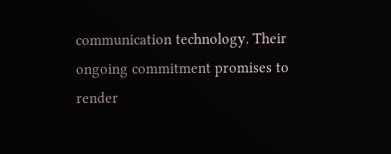communication technology. Their ongoing commitment promises to render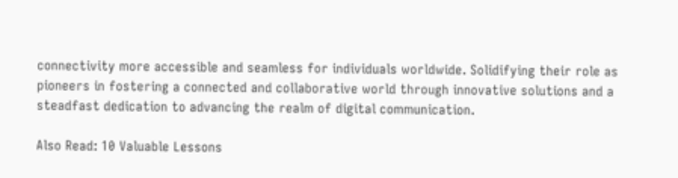connectivity more accessible and seamless for individuals worldwide. Solidifying their role as pioneers in fostering a connected and collaborative world through innovative solutions and a steadfast dedication to advancing the realm of digital communication.

Also Read: 10 Valuable Lessons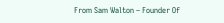From Sam Walton – Founder Of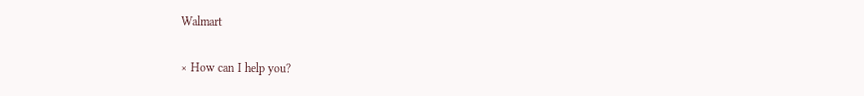Walmart

× How can I help you?